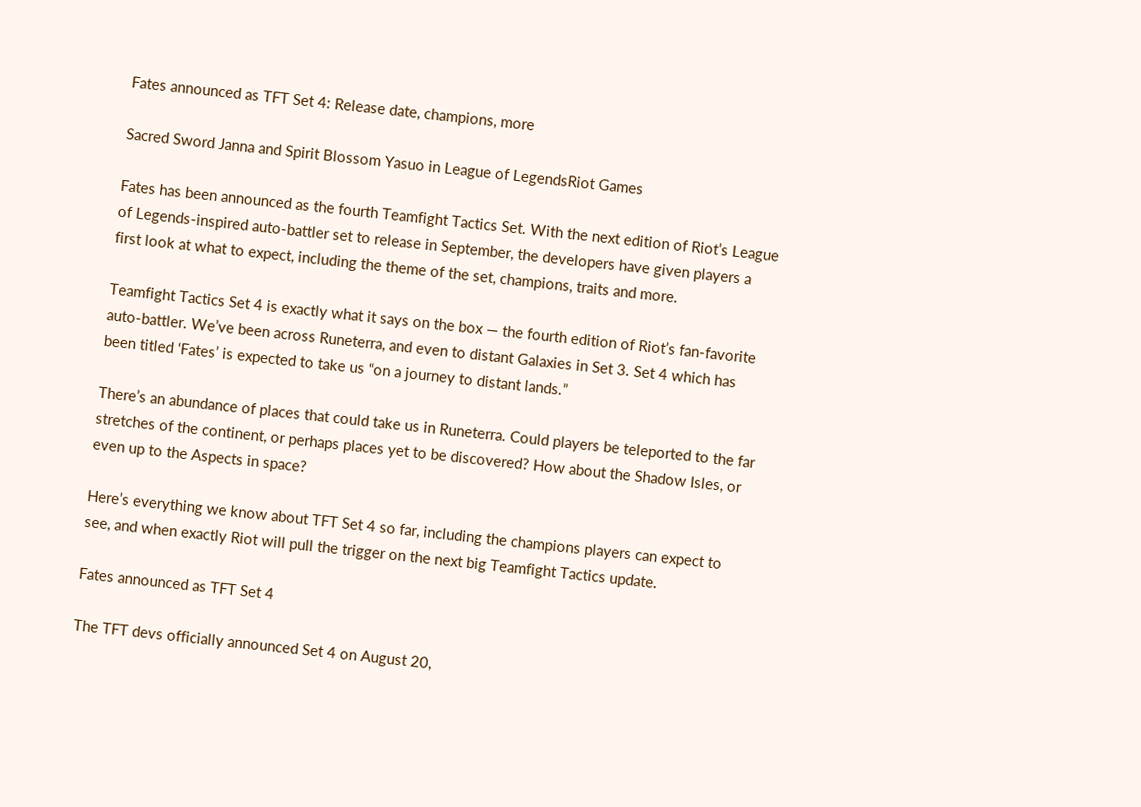Fates announced as TFT Set 4: Release date, champions, more

Sacred Sword Janna and Spirit Blossom Yasuo in League of LegendsRiot Games

Fates has been announced as the fourth Teamfight Tactics Set. With the next edition of Riot’s League of Legends-inspired auto-battler set to release in September, the developers have given players a first look at what to expect, including the theme of the set, champions, traits and more.

Teamfight Tactics Set 4 is exactly what it says on the box — the fourth edition of Riot’s fan-favorite auto-battler. We’ve been across Runeterra, and even to distant Galaxies in Set 3. Set 4 which has been titled ‘Fates’ is expected to take us “on a journey to distant lands.”

There’s an abundance of places that could take us in Runeterra. Could players be teleported to the far stretches of the continent, or perhaps places yet to be discovered? How about the Shadow Isles, or even up to the Aspects in space?

Here’s everything we know about TFT Set 4 so far, including the champions players can expect to see, and when exactly Riot will pull the trigger on the next big Teamfight Tactics update.

Fates announced as TFT Set 4

The TFT devs officially announced Set 4 on August 20,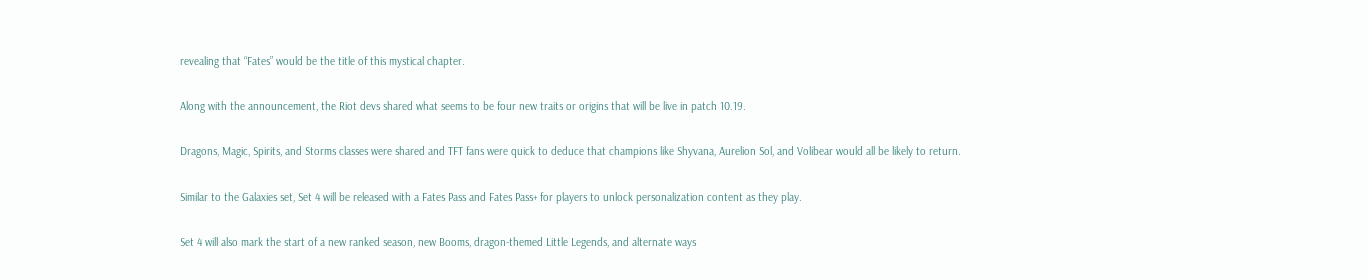revealing that “Fates” would be the title of this mystical chapter.

Along with the announcement, the Riot devs shared what seems to be four new traits or origins that will be live in patch 10.19.

Dragons, Magic, Spirits, and Storms classes were shared and TFT fans were quick to deduce that champions like Shyvana, Aurelion Sol, and Volibear would all be likely to return.

Similar to the Galaxies set, Set 4 will be released with a Fates Pass and Fates Pass+ for players to unlock personalization content as they play.

Set 4 will also mark the start of a new ranked season, new Booms, dragon-themed Little Legends, and alternate ways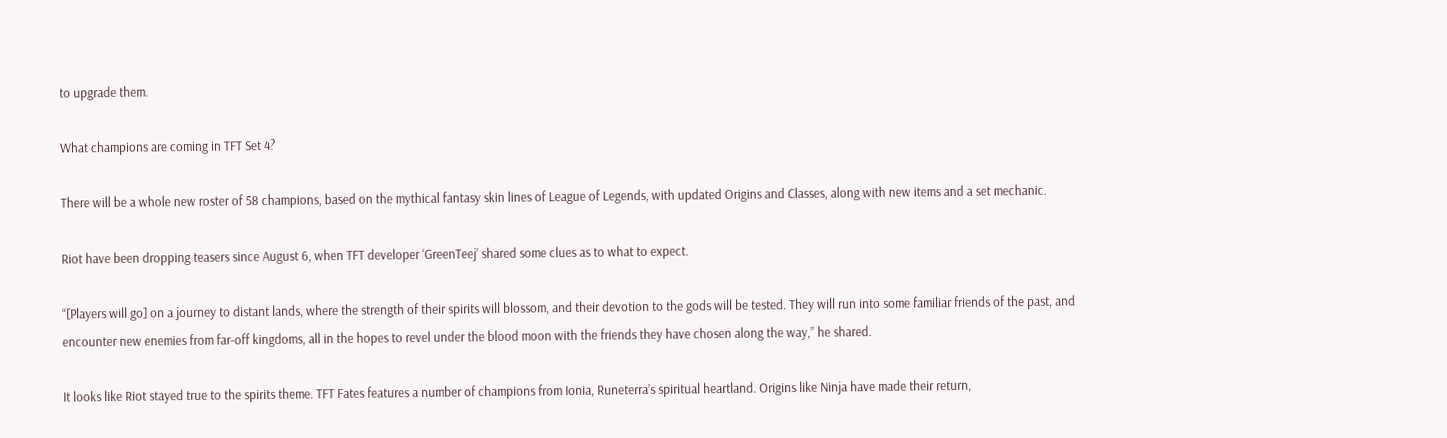to upgrade them.

What champions are coming in TFT Set 4?

There will be a whole new roster of 58 champions, based on the mythical fantasy skin lines of League of Legends, with updated Origins and Classes, along with new items and a set mechanic.

Riot have been dropping teasers since August 6, when TFT developer ‘GreenTeej’ shared some clues as to what to expect.

“[Players will go] on a journey to distant lands, where the strength of their spirits will blossom, and their devotion to the gods will be tested. They will run into some familiar friends of the past, and encounter new enemies from far-off kingdoms, all in the hopes to revel under the blood moon with the friends they have chosen along the way,” he shared.

It looks like Riot stayed true to the spirits theme. TFT Fates features a number of champions from Ionia, Runeterra’s spiritual heartland. Origins like Ninja have made their return,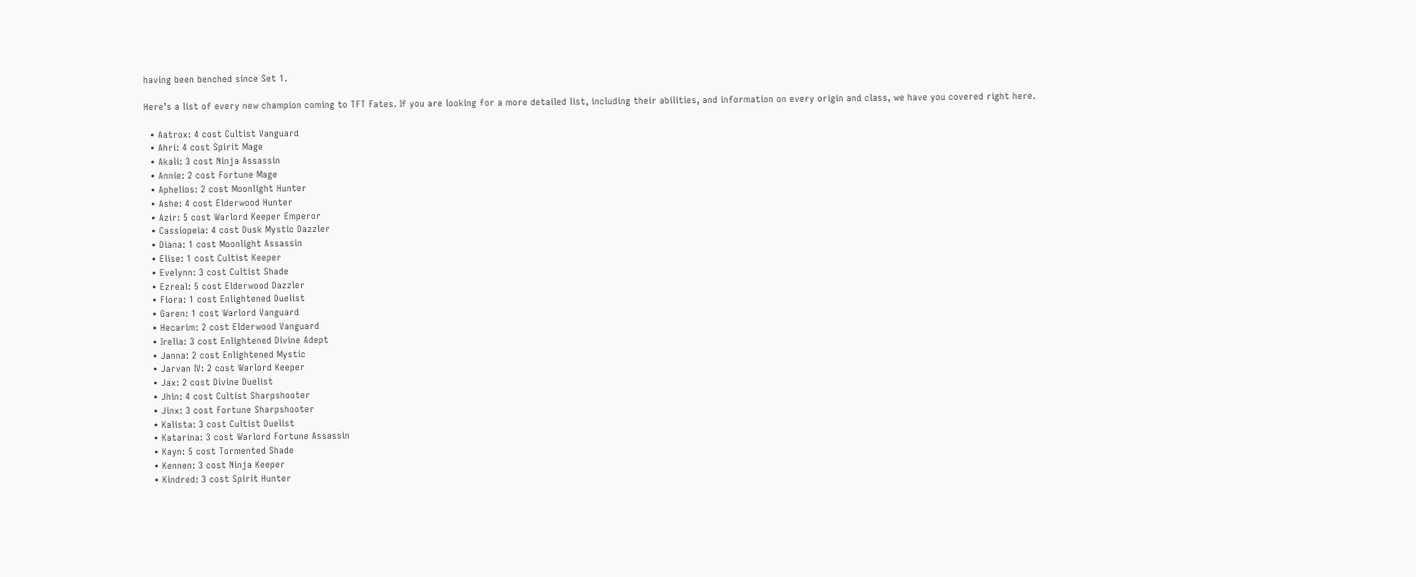having been benched since Set 1.

Here’s a list of every new champion coming to TFT Fates. If you are looking for a more detailed list, including their abilities, and information on every origin and class, we have you covered right here.

  • Aatrox: 4 cost Cultist Vanguard
  • Ahri: 4 cost Spirit Mage
  • Akali: 3 cost Ninja Assassin
  • Annie: 2 cost Fortune Mage
  • Aphelios: 2 cost Moonlight Hunter
  • Ashe: 4 cost Elderwood Hunter
  • Azir: 5 cost Warlord Keeper Emperor
  • Cassiopeia: 4 cost Dusk Mystic Dazzler
  • Diana: 1 cost Moonlight Assassin
  • Elise: 1 cost Cultist Keeper
  • Evelynn: 3 cost Cultist Shade
  • Ezreal: 5 cost Elderwood Dazzler
  • Fiora: 1 cost Enlightened Duelist
  • Garen: 1 cost Warlord Vanguard
  • Hecarim: 2 cost Elderwood Vanguard
  • Irelia: 3 cost Enlightened Divine Adept
  • Janna: 2 cost Enlightened Mystic
  • Jarvan IV: 2 cost Warlord Keeper
  • Jax: 2 cost Divine Duelist
  • Jhin: 4 cost Cultist Sharpshooter
  • Jinx: 3 cost Fortune Sharpshooter
  • Kalista: 3 cost Cultist Duelist
  • Katarina: 3 cost Warlord Fortune Assassin
  • Kayn: 5 cost Tormented Shade
  • Kennen: 3 cost Ninja Keeper
  • Kindred: 3 cost Spirit Hunter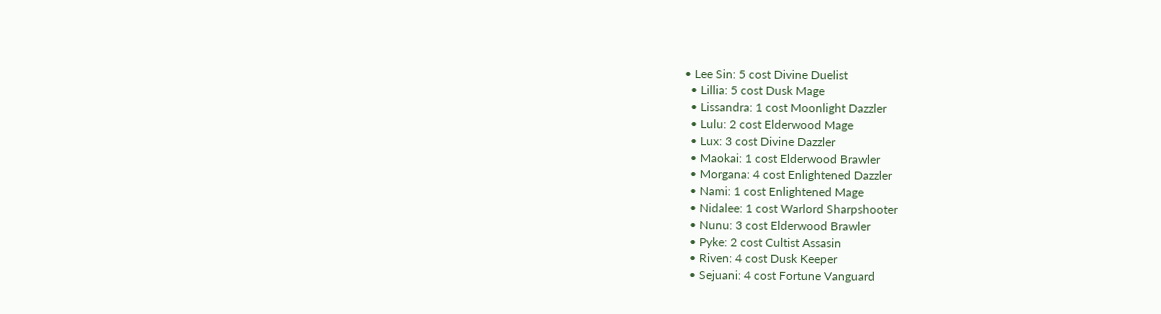• Lee Sin: 5 cost Divine Duelist
  • Lillia: 5 cost Dusk Mage
  • Lissandra: 1 cost Moonlight Dazzler
  • Lulu: 2 cost Elderwood Mage
  • Lux: 3 cost Divine Dazzler
  • Maokai: 1 cost Elderwood Brawler
  • Morgana: 4 cost Enlightened Dazzler
  • Nami: 1 cost Enlightened Mage
  • Nidalee: 1 cost Warlord Sharpshooter
  • Nunu: 3 cost Elderwood Brawler
  • Pyke: 2 cost Cultist Assasin
  • Riven: 4 cost Dusk Keeper
  • Sejuani: 4 cost Fortune Vanguard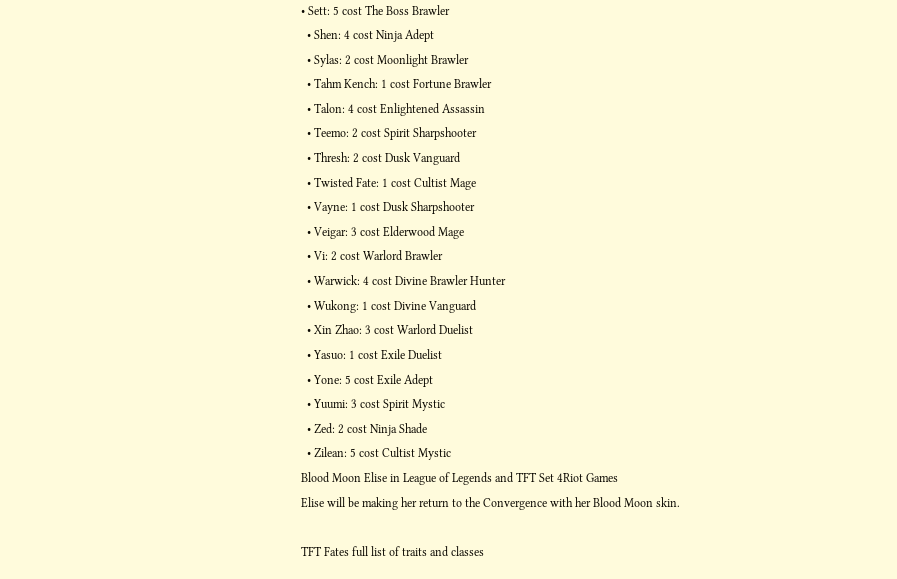• Sett: 5 cost The Boss Brawler
  • Shen: 4 cost Ninja Adept
  • Sylas: 2 cost Moonlight Brawler
  • Tahm Kench: 1 cost Fortune Brawler
  • Talon: 4 cost Enlightened Assassin
  • Teemo: 2 cost Spirit Sharpshooter
  • Thresh: 2 cost Dusk Vanguard
  • Twisted Fate: 1 cost Cultist Mage
  • Vayne: 1 cost Dusk Sharpshooter
  • Veigar: 3 cost Elderwood Mage
  • Vi: 2 cost Warlord Brawler
  • Warwick: 4 cost Divine Brawler Hunter
  • Wukong: 1 cost Divine Vanguard
  • Xin Zhao: 3 cost Warlord Duelist
  • Yasuo: 1 cost Exile Duelist
  • Yone: 5 cost Exile Adept
  • Yuumi: 3 cost Spirit Mystic
  • Zed: 2 cost Ninja Shade
  • Zilean: 5 cost Cultist Mystic
Blood Moon Elise in League of Legends and TFT Set 4Riot Games
Elise will be making her return to the Convergence with her Blood Moon skin.

TFT Fates full list of traits and classes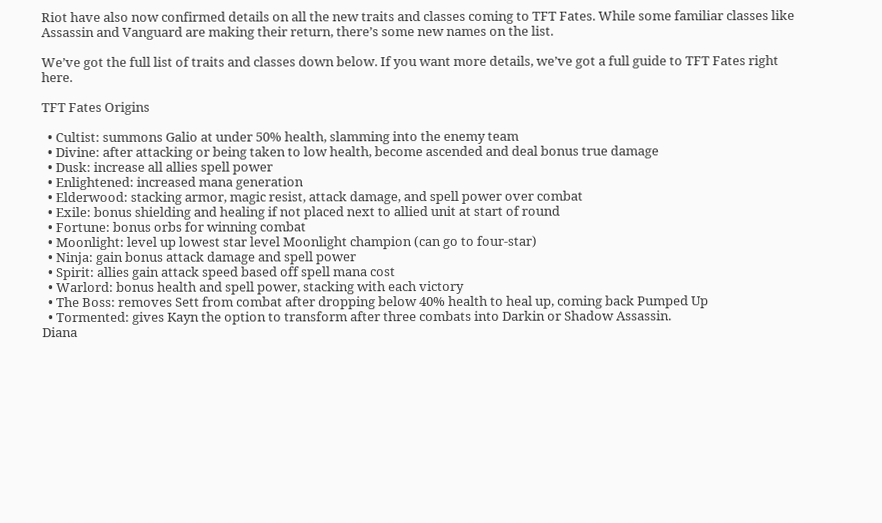Riot have also now confirmed details on all the new traits and classes coming to TFT Fates. While some familiar classes like Assassin and Vanguard are making their return, there’s some new names on the list.

We’ve got the full list of traits and classes down below. If you want more details, we’ve got a full guide to TFT Fates right here.

TFT Fates Origins

  • Cultist: summons Galio at under 50% health, slamming into the enemy team
  • Divine: after attacking or being taken to low health, become ascended and deal bonus true damage
  • Dusk: increase all allies spell power
  • Enlightened: increased mana generation
  • Elderwood: stacking armor, magic resist, attack damage, and spell power over combat
  • Exile: bonus shielding and healing if not placed next to allied unit at start of round
  • Fortune: bonus orbs for winning combat
  • Moonlight: level up lowest star level Moonlight champion (can go to four-star)
  • Ninja: gain bonus attack damage and spell power
  • Spirit: allies gain attack speed based off spell mana cost
  • Warlord: bonus health and spell power, stacking with each victory
  • The Boss: removes Sett from combat after dropping below 40% health to heal up, coming back Pumped Up
  • Tormented: gives Kayn the option to transform after three combats into Darkin or Shadow Assassin.
Diana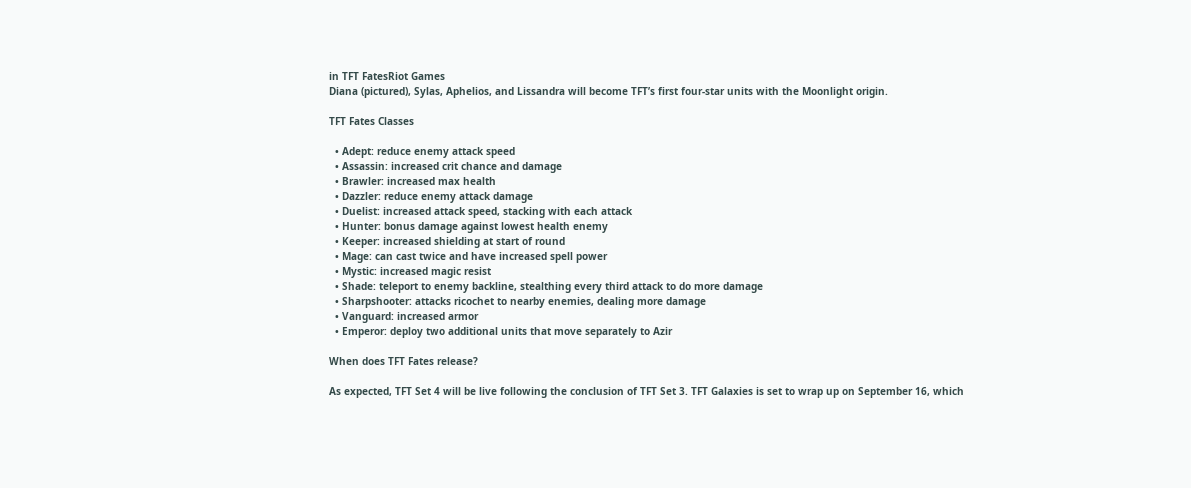in TFT FatesRiot Games
Diana (pictured), Sylas, Aphelios, and Lissandra will become TFT’s first four-star units with the Moonlight origin.

TFT Fates Classes

  • Adept: reduce enemy attack speed
  • Assassin: increased crit chance and damage
  • Brawler: increased max health
  • Dazzler: reduce enemy attack damage
  • Duelist: increased attack speed, stacking with each attack
  • Hunter: bonus damage against lowest health enemy
  • Keeper: increased shielding at start of round
  • Mage: can cast twice and have increased spell power
  • Mystic: increased magic resist
  • Shade: teleport to enemy backline, stealthing every third attack to do more damage
  • Sharpshooter: attacks ricochet to nearby enemies, dealing more damage
  • Vanguard: increased armor
  • Emperor: deploy two additional units that move separately to Azir

When does TFT Fates release?

As expected, TFT Set 4 will be live following the conclusion of TFT Set 3. TFT Galaxies is set to wrap up on September 16, which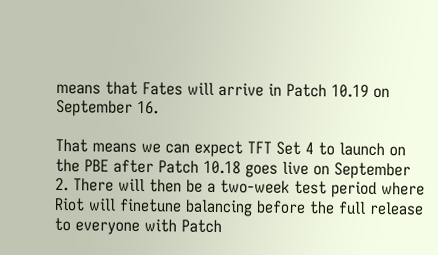means that Fates will arrive in Patch 10.19 on September 16.

That means we can expect TFT Set 4 to launch on the PBE after Patch 10.18 goes live on September 2. There will then be a two-week test period where Riot will finetune balancing before the full release to everyone with Patch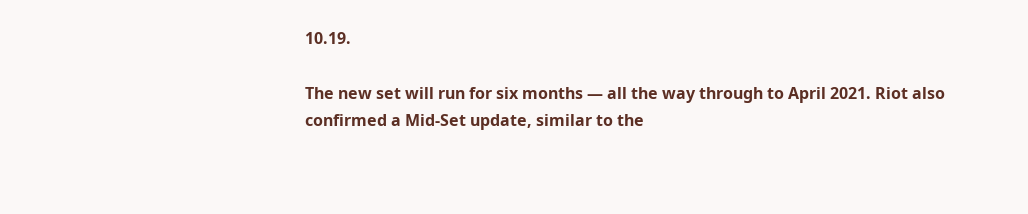10.19.

The new set will run for six months — all the way through to April 2021. Riot also confirmed a Mid-Set update, similar to the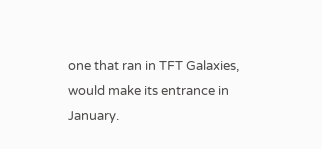one that ran in TFT Galaxies, would make its entrance in January.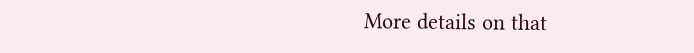More details on that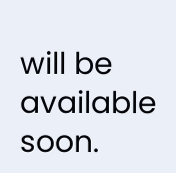will be available soon.